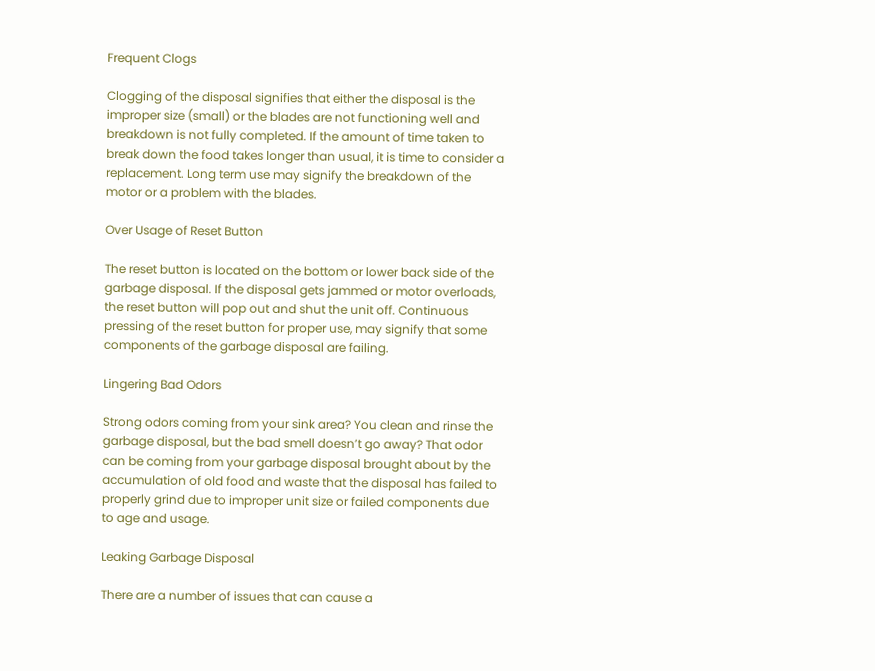Frequent Clogs

Clogging of the disposal signifies that either the disposal is the improper size (small) or the blades are not functioning well and breakdown is not fully completed. If the amount of time taken to break down the food takes longer than usual, it is time to consider a replacement. Long term use may signify the breakdown of the motor or a problem with the blades.

Over Usage of Reset Button

The reset button is located on the bottom or lower back side of the garbage disposal. If the disposal gets jammed or motor overloads, the reset button will pop out and shut the unit off. Continuous pressing of the reset button for proper use, may signify that some components of the garbage disposal are failing.

Lingering Bad Odors

Strong odors coming from your sink area? You clean and rinse the garbage disposal, but the bad smell doesn’t go away? That odor can be coming from your garbage disposal brought about by the accumulation of old food and waste that the disposal has failed to properly grind due to improper unit size or failed components due to age and usage.

Leaking Garbage Disposal

There are a number of issues that can cause a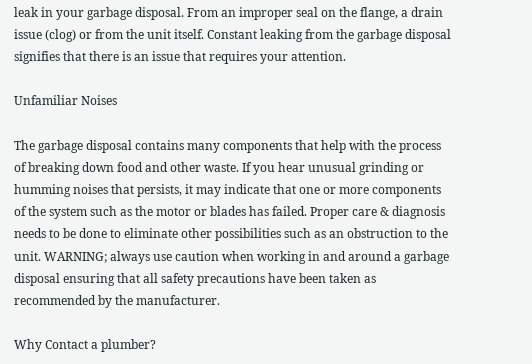leak in your garbage disposal. From an improper seal on the flange, a drain issue (clog) or from the unit itself. Constant leaking from the garbage disposal signifies that there is an issue that requires your attention.

Unfamiliar Noises

The garbage disposal contains many components that help with the process of breaking down food and other waste. If you hear unusual grinding or humming noises that persists, it may indicate that one or more components of the system such as the motor or blades has failed. Proper care & diagnosis needs to be done to eliminate other possibilities such as an obstruction to the unit. WARNING; always use caution when working in and around a garbage disposal ensuring that all safety precautions have been taken as recommended by the manufacturer.

Why Contact a plumber?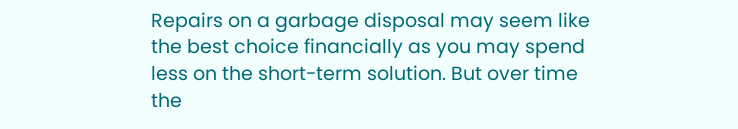Repairs on a garbage disposal may seem like the best choice financially as you may spend less on the short-term solution. But over time the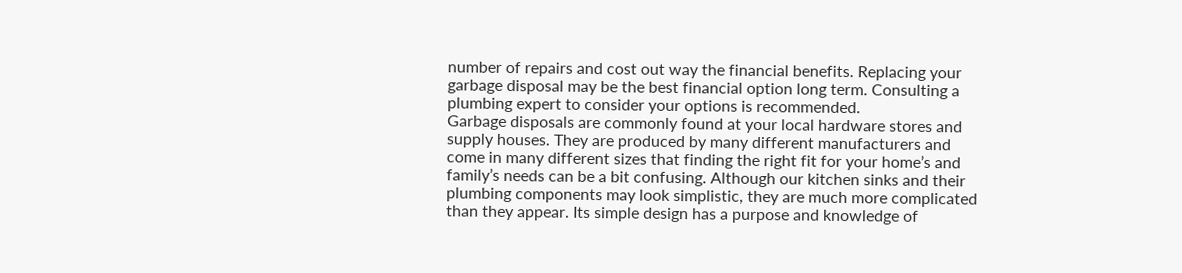number of repairs and cost out way the financial benefits. Replacing your garbage disposal may be the best financial option long term. Consulting a plumbing expert to consider your options is recommended.
Garbage disposals are commonly found at your local hardware stores and supply houses. They are produced by many different manufacturers and come in many different sizes that finding the right fit for your home’s and family’s needs can be a bit confusing. Although our kitchen sinks and their plumbing components may look simplistic, they are much more complicated than they appear. Its simple design has a purpose and knowledge of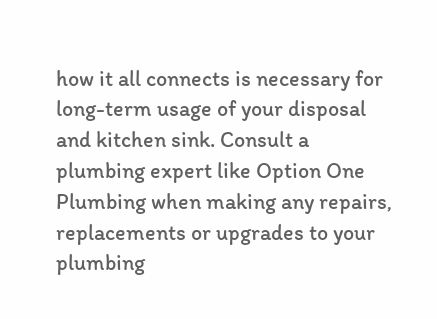how it all connects is necessary for long-term usage of your disposal and kitchen sink. Consult a plumbing expert like Option One Plumbing when making any repairs, replacements or upgrades to your plumbing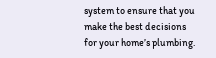system to ensure that you make the best decisions for your home’s plumbing.